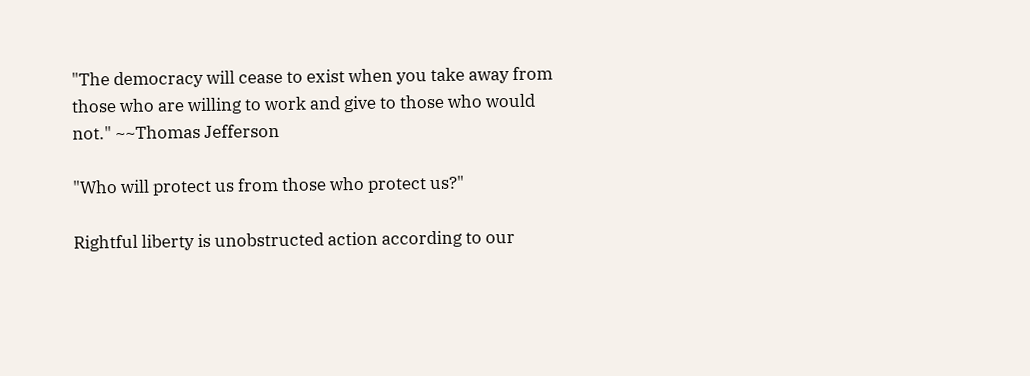"The democracy will cease to exist when you take away from those who are willing to work and give to those who would not." ~~Thomas Jefferson

"Who will protect us from those who protect us?"

Rightful liberty is unobstructed action according to our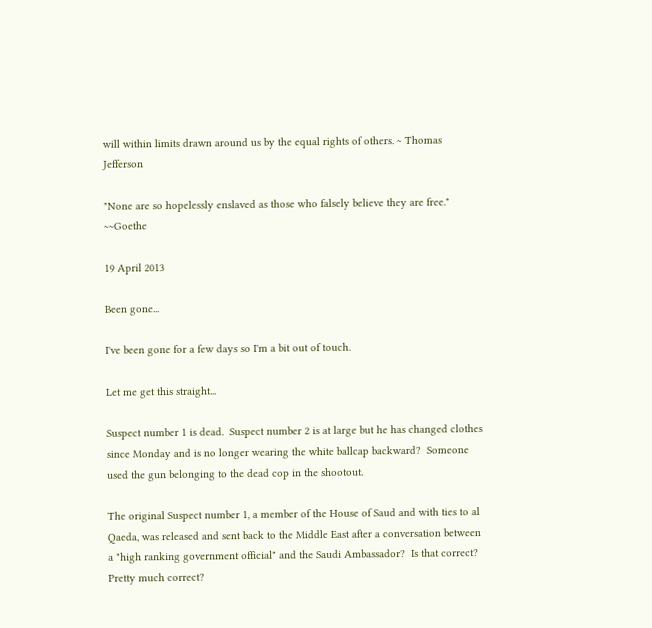will within limits drawn around us by the equal rights of others. ~ Thomas Jefferson

"None are so hopelessly enslaved as those who falsely believe they are free." ~~Goethe

19 April 2013

Been gone...

I've been gone for a few days so I'm a bit out of touch.

Let me get this straight...

Suspect number 1 is dead.  Suspect number 2 is at large but he has changed clothes since Monday and is no longer wearing the white ballcap backward?  Someone used the gun belonging to the dead cop in the shootout.

The original Suspect number 1, a member of the House of Saud and with ties to al Qaeda, was released and sent back to the Middle East after a conversation between a "high ranking government official" and the Saudi Ambassador?  Is that correct?  Pretty much correct?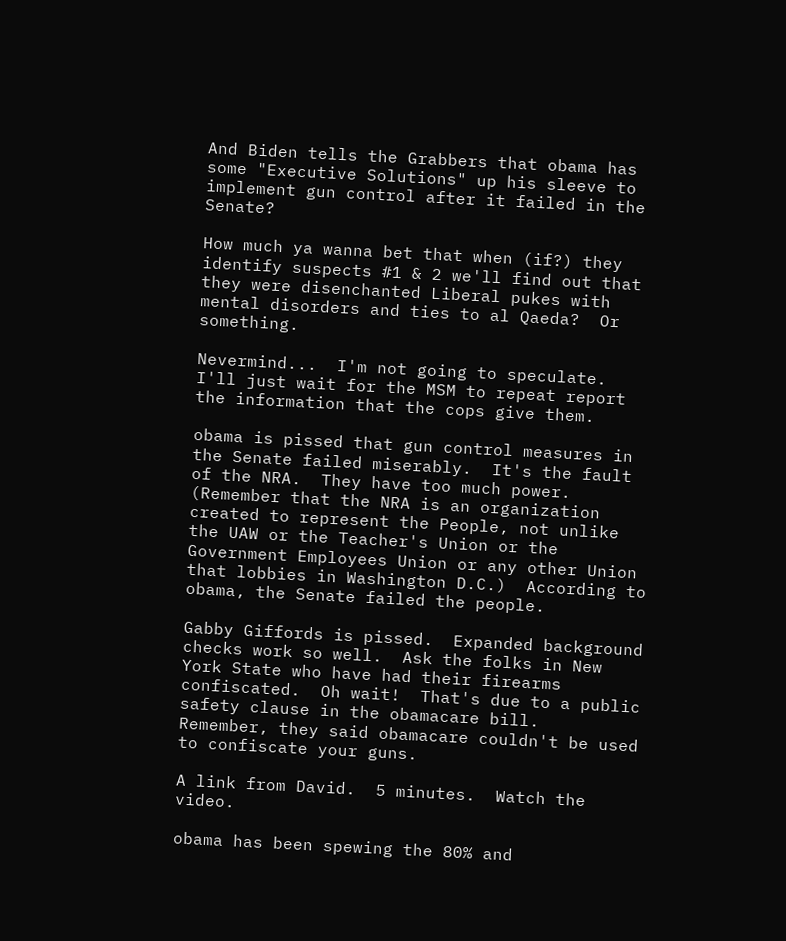And Biden tells the Grabbers that obama has some "Executive Solutions" up his sleeve to implement gun control after it failed in the Senate?

How much ya wanna bet that when (if?) they identify suspects #1 & 2 we'll find out that they were disenchanted Liberal pukes with mental disorders and ties to al Qaeda?  Or something.

Nevermind...  I'm not going to speculate.  I'll just wait for the MSM to repeat report the information that the cops give them.

obama is pissed that gun control measures in the Senate failed miserably.  It's the fault of the NRA.  They have too much power.  (Remember that the NRA is an organization created to represent the People, not unlike the UAW or the Teacher's Union or the Government Employees Union or any other Union that lobbies in Washington D.C.)  According to obama, the Senate failed the people.

Gabby Giffords is pissed.  Expanded background checks work so well.  Ask the folks in New York State who have had their firearms confiscated.  Oh wait!  That's due to a public safety clause in the obamacare bill.  Remember, they said obamacare couldn't be used to confiscate your guns.

A link from David.  5 minutes.  Watch the video.

obama has been spewing the 80% and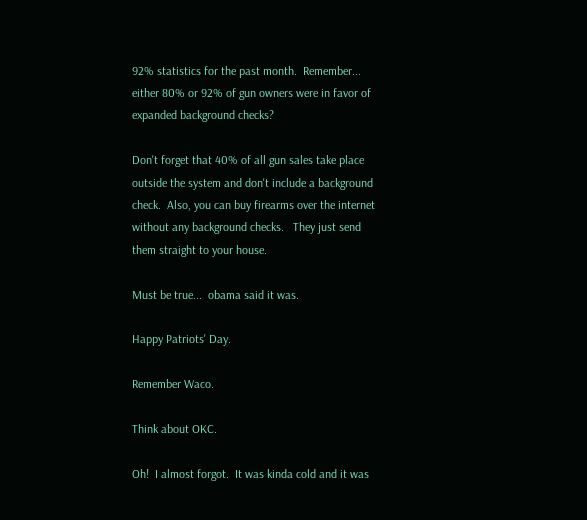92% statistics for the past month.  Remember...  either 80% or 92% of gun owners were in favor of expanded background checks?

Don't forget that 40% of all gun sales take place outside the system and don't include a background check.  Also, you can buy firearms over the internet without any background checks.   They just send them straight to your house.

Must be true...  obama said it was.

Happy Patriots' Day.

Remember Waco.

Think about OKC.

Oh!  I almost forgot.  It was kinda cold and it was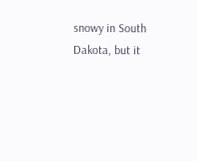snowy in South Dakota, but it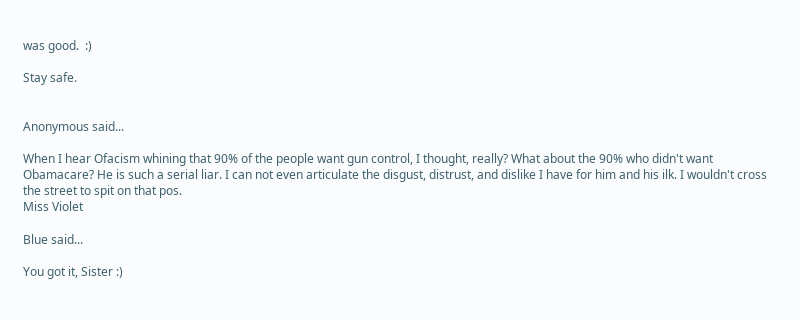was good.  :)

Stay safe.


Anonymous said...

When I hear Ofacism whining that 90% of the people want gun control, I thought, really? What about the 90% who didn't want Obamacare? He is such a serial liar. I can not even articulate the disgust, distrust, and dislike I have for him and his ilk. I wouldn't cross the street to spit on that pos.
Miss Violet

Blue said...

You got it, Sister :)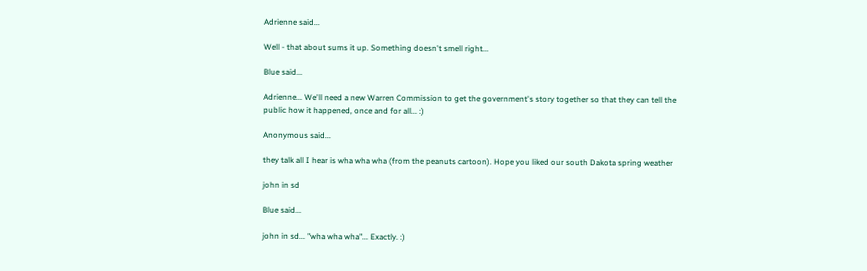Adrienne said...

Well - that about sums it up. Something doesn't smell right...

Blue said...

Adrienne... We'll need a new Warren Commission to get the government's story together so that they can tell the public how it happened, once and for all... :)

Anonymous said...

they talk all I hear is wha wha wha (from the peanuts cartoon). Hope you liked our south Dakota spring weather

john in sd

Blue said...

john in sd... "wha wha wha"... Exactly. :)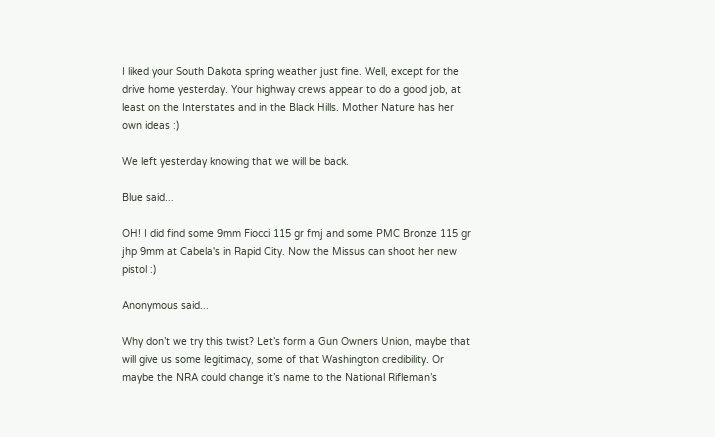I liked your South Dakota spring weather just fine. Well, except for the drive home yesterday. Your highway crews appear to do a good job, at least on the Interstates and in the Black Hills. Mother Nature has her own ideas :)

We left yesterday knowing that we will be back.

Blue said...

OH! I did find some 9mm Fiocci 115 gr fmj and some PMC Bronze 115 gr jhp 9mm at Cabela's in Rapid City. Now the Missus can shoot her new pistol :)

Anonymous said...

Why don’t we try this twist? Let’s form a Gun Owners Union, maybe that will give us some legitimacy, some of that Washington credibility. Or maybe the NRA could change it’s name to the National Rifleman’s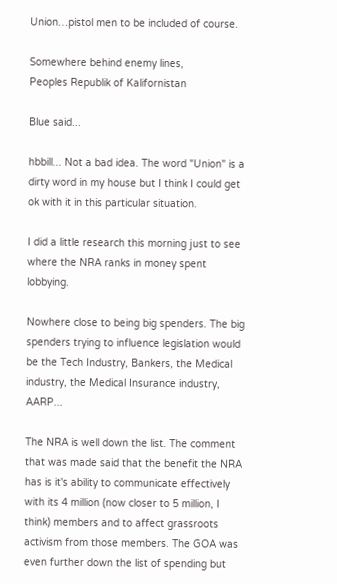Union…pistol men to be included of course.

Somewhere behind enemy lines,
Peoples Republik of Kalifornistan

Blue said...

hbbill... Not a bad idea. The word "Union" is a dirty word in my house but I think I could get ok with it in this particular situation.

I did a little research this morning just to see where the NRA ranks in money spent lobbying.

Nowhere close to being big spenders. The big spenders trying to influence legislation would be the Tech Industry, Bankers, the Medical industry, the Medical Insurance industry, AARP...

The NRA is well down the list. The comment that was made said that the benefit the NRA has is it's ability to communicate effectively with its 4 million (now closer to 5 million, I think) members and to affect grassroots activism from those members. The GOA was even further down the list of spending but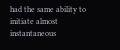had the same ability to initiate almost instantaneous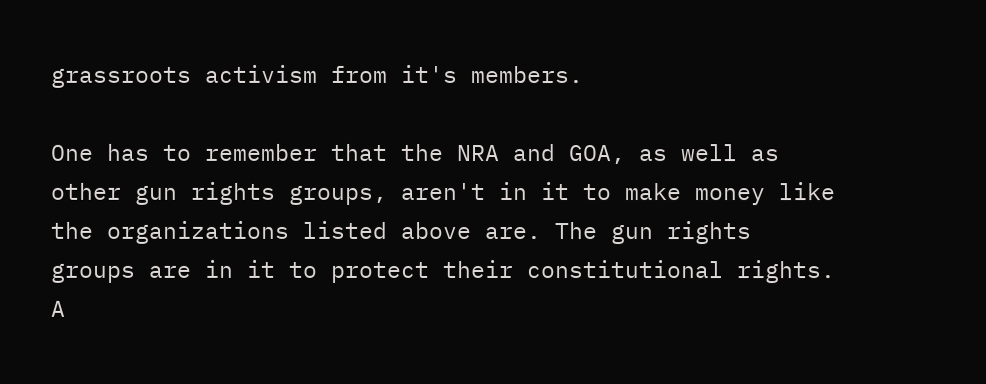grassroots activism from it's members.

One has to remember that the NRA and GOA, as well as other gun rights groups, aren't in it to make money like the organizations listed above are. The gun rights groups are in it to protect their constitutional rights. A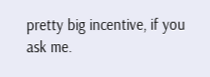pretty big incentive, if you ask me.